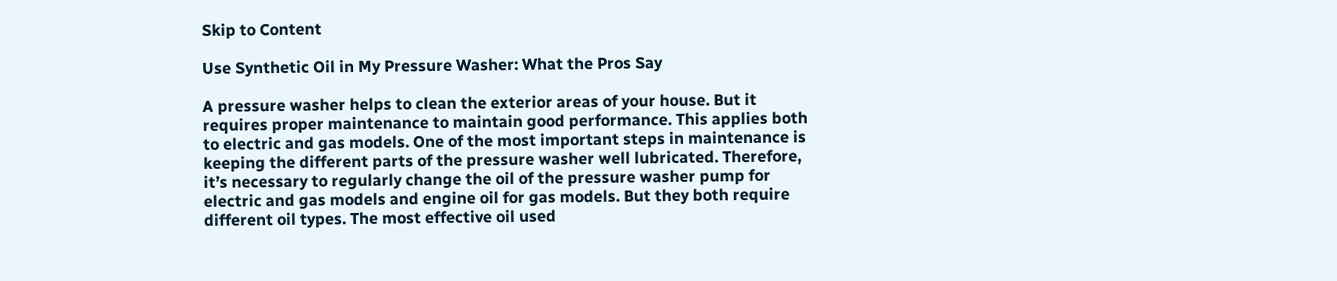Skip to Content

Use Synthetic Oil in My Pressure Washer: What the Pros Say

A pressure washer helps to clean the exterior areas of your house. But it requires proper maintenance to maintain good performance. This applies both to electric and gas models. One of the most important steps in maintenance is keeping the different parts of the pressure washer well lubricated. Therefore, it’s necessary to regularly change the oil of the pressure washer pump for electric and gas models and engine oil for gas models. But they both require different oil types. The most effective oil used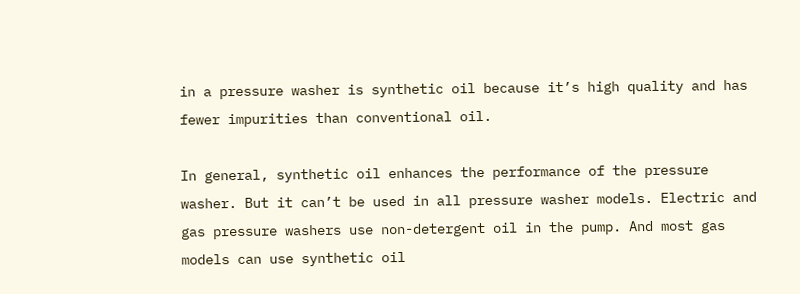in a pressure washer is synthetic oil because it’s high quality and has fewer impurities than conventional oil.

In general, synthetic oil enhances the performance of the pressure washer. But it can’t be used in all pressure washer models. Electric and gas pressure washers use non-detergent oil in the pump. And most gas models can use synthetic oil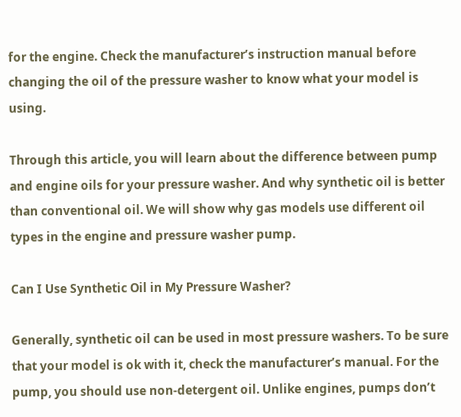for the engine. Check the manufacturer’s instruction manual before changing the oil of the pressure washer to know what your model is using.

Through this article, you will learn about the difference between pump and engine oils for your pressure washer. And why synthetic oil is better than conventional oil. We will show why gas models use different oil types in the engine and pressure washer pump.

Can I Use Synthetic Oil in My Pressure Washer?

Generally, synthetic oil can be used in most pressure washers. To be sure that your model is ok with it, check the manufacturer’s manual. For the pump, you should use non-detergent oil. Unlike engines, pumps don’t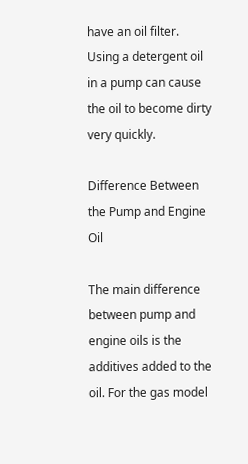have an oil filter. Using a detergent oil in a pump can cause the oil to become dirty very quickly.

Difference Between the Pump and Engine Oil

The main difference between pump and engine oils is the additives added to the oil. For the gas model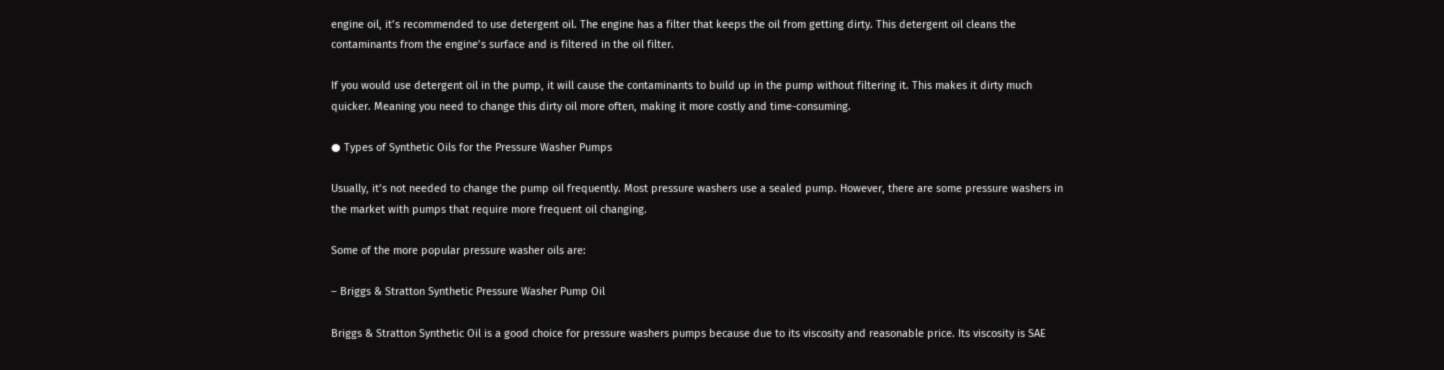engine oil, it’s recommended to use detergent oil. The engine has a filter that keeps the oil from getting dirty. This detergent oil cleans the contaminants from the engine’s surface and is filtered in the oil filter.

If you would use detergent oil in the pump, it will cause the contaminants to build up in the pump without filtering it. This makes it dirty much quicker. Meaning you need to change this dirty oil more often, making it more costly and time-consuming.

● Types of Synthetic Oils for the Pressure Washer Pumps

Usually, it’s not needed to change the pump oil frequently. Most pressure washers use a sealed pump. However, there are some pressure washers in the market with pumps that require more frequent oil changing.

Some of the more popular pressure washer oils are:

– Briggs & Stratton Synthetic Pressure Washer Pump Oil

Briggs & Stratton Synthetic Oil is a good choice for pressure washers pumps because due to its viscosity and reasonable price. Its viscosity is SAE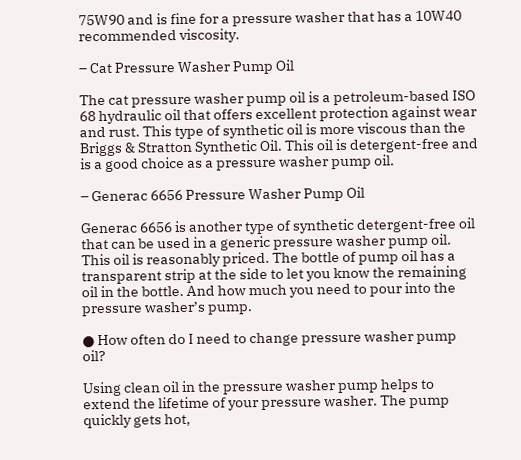75W90 and is fine for a pressure washer that has a 10W40 recommended viscosity.

– Cat Pressure Washer Pump Oil

The cat pressure washer pump oil is a petroleum-based ISO 68 hydraulic oil that offers excellent protection against wear and rust. This type of synthetic oil is more viscous than the Briggs & Stratton Synthetic Oil. This oil is detergent-free and is a good choice as a pressure washer pump oil.

– Generac 6656 Pressure Washer Pump Oil

Generac 6656 is another type of synthetic detergent-free oil that can be used in a generic pressure washer pump oil. This oil is reasonably priced. The bottle of pump oil has a transparent strip at the side to let you know the remaining oil in the bottle. And how much you need to pour into the pressure washer’s pump.

● How often do I need to change pressure washer pump oil?

Using clean oil in the pressure washer pump helps to extend the lifetime of your pressure washer. The pump quickly gets hot,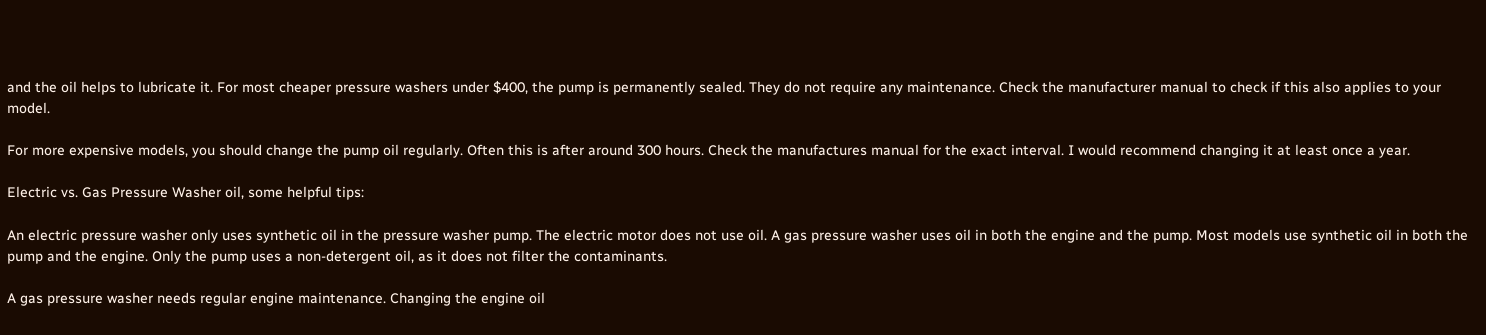and the oil helps to lubricate it. For most cheaper pressure washers under $400, the pump is permanently sealed. They do not require any maintenance. Check the manufacturer manual to check if this also applies to your model.

For more expensive models, you should change the pump oil regularly. Often this is after around 300 hours. Check the manufactures manual for the exact interval. I would recommend changing it at least once a year.

Electric vs. Gas Pressure Washer oil, some helpful tips:

An electric pressure washer only uses synthetic oil in the pressure washer pump. The electric motor does not use oil. A gas pressure washer uses oil in both the engine and the pump. Most models use synthetic oil in both the pump and the engine. Only the pump uses a non-detergent oil, as it does not filter the contaminants.

A gas pressure washer needs regular engine maintenance. Changing the engine oil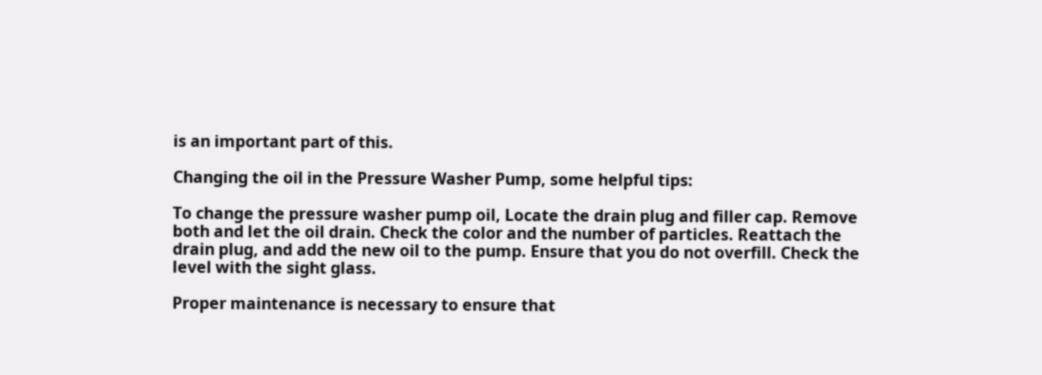is an important part of this.

Changing the oil in the Pressure Washer Pump, some helpful tips:

To change the pressure washer pump oil, Locate the drain plug and filler cap. Remove both and let the oil drain. Check the color and the number of particles. Reattach the drain plug, and add the new oil to the pump. Ensure that you do not overfill. Check the level with the sight glass.

Proper maintenance is necessary to ensure that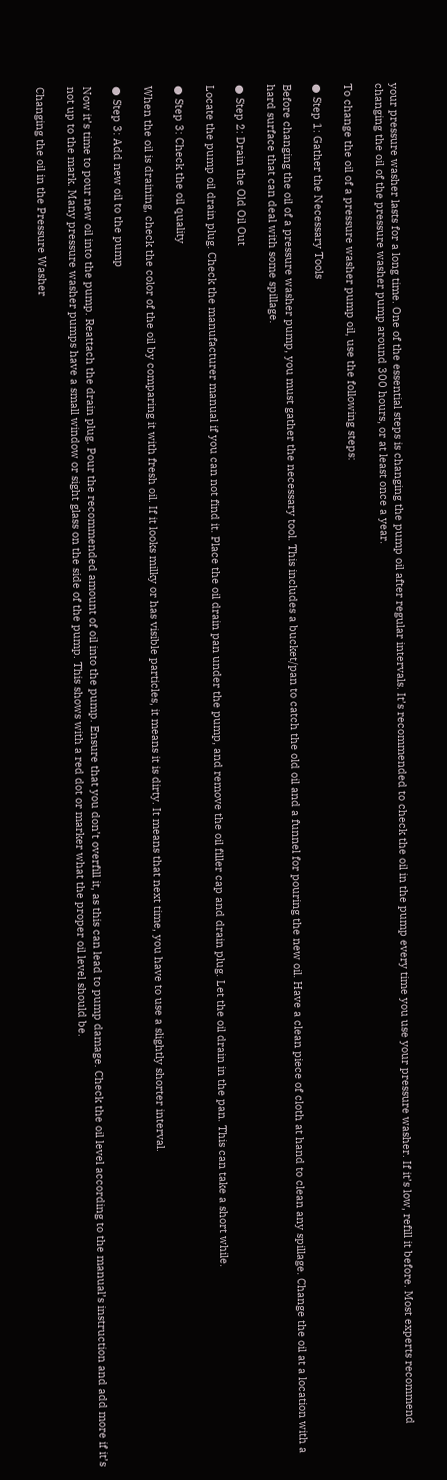your pressure washer lasts for a long time. One of the essential steps is changing the pump oil after regular intervals. It’s recommended to check the oil in the pump every time you use your pressure washer. If it’s low, refill it before. Most experts recommend changing the oil of the pressure washer pump around 300 hours, or at least once a year.

To change the oil of a pressure washer pump oil, use the following steps:

● Step 1: Gather the Necessary Tools

Before changing the oil of a pressure washer pump, you must gather the necessary tool. This includes a bucket/pan to catch the old oil and a funnel for pouring the new oil. Have a clean piece of cloth at hand to clean any spillage. Change the oil at a location with a hard surface that can deal with some spillage.

● Step 2: Drain the Old Oil Out

Locate the pump oil drain plug. Check the manufacturer manual if you can not find it. Place the oil drain pan under the pump, and remove the oil filler cap and drain plug. Let the oil drain in the pan. This can take a short while.

● Step 3: Check the oil quality

When the oil is draining, check the color of the oil by comparing it with fresh oil. If it looks milky or has visible particles, it means it is dirty. It means that next time, you have to use a slightly shorter interval.

● Step 3: Add new oil to the pump

Now it’s time to pour new oil into the pump. Reattach the drain plug. Pour the recommended amount of oil into the pump. Ensure that you don’t overfill it, as this can lead to pump damage. Check the oil level according to the manual’s instruction and add more if it’s not up to the mark. Many pressure washer pumps have a small window or sight glass on the side of the pump. This shows with a red dot or marker what the proper oil level should be.

Changing the oil in the Pressure Washer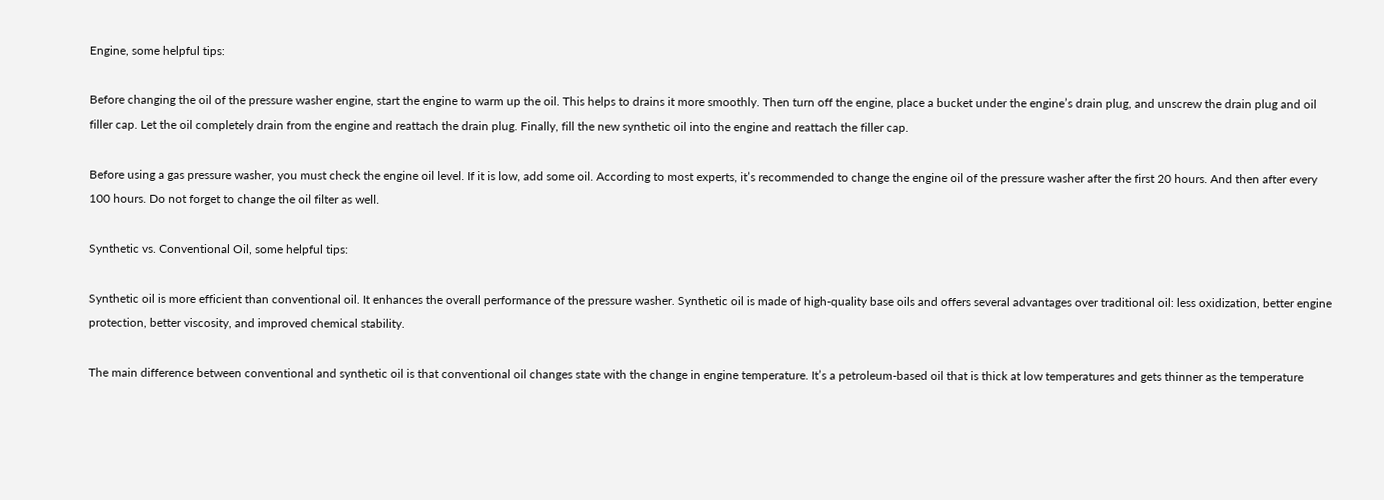Engine, some helpful tips:

Before changing the oil of the pressure washer engine, start the engine to warm up the oil. This helps to drains it more smoothly. Then turn off the engine, place a bucket under the engine’s drain plug, and unscrew the drain plug and oil filler cap. Let the oil completely drain from the engine and reattach the drain plug. Finally, fill the new synthetic oil into the engine and reattach the filler cap.

Before using a gas pressure washer, you must check the engine oil level. If it is low, add some oil. According to most experts, it’s recommended to change the engine oil of the pressure washer after the first 20 hours. And then after every 100 hours. Do not forget to change the oil filter as well.

Synthetic vs. Conventional Oil, some helpful tips:

Synthetic oil is more efficient than conventional oil. It enhances the overall performance of the pressure washer. Synthetic oil is made of high-quality base oils and offers several advantages over traditional oil: less oxidization, better engine protection, better viscosity, and improved chemical stability.

The main difference between conventional and synthetic oil is that conventional oil changes state with the change in engine temperature. It’s a petroleum-based oil that is thick at low temperatures and gets thinner as the temperature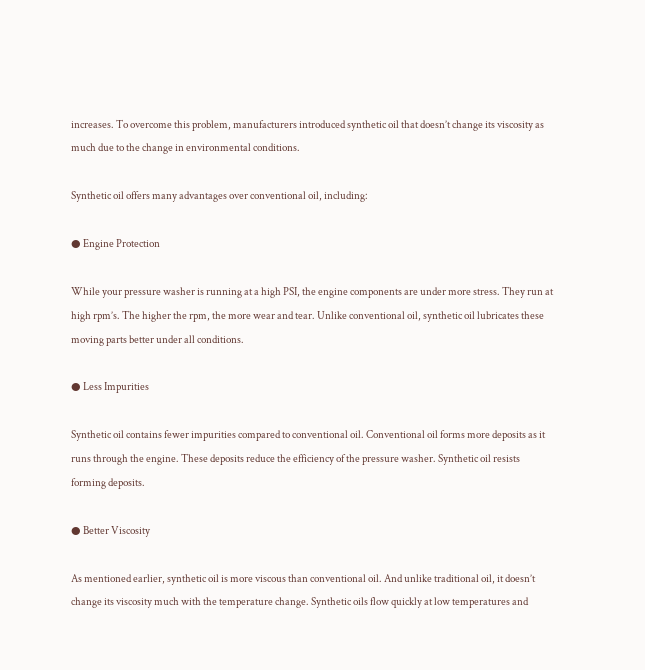increases. To overcome this problem, manufacturers introduced synthetic oil that doesn’t change its viscosity as much due to the change in environmental conditions.

Synthetic oil offers many advantages over conventional oil, including:

● Engine Protection

While your pressure washer is running at a high PSI, the engine components are under more stress. They run at high rpm’s. The higher the rpm, the more wear and tear. Unlike conventional oil, synthetic oil lubricates these moving parts better under all conditions.

● Less Impurities

Synthetic oil contains fewer impurities compared to conventional oil. Conventional oil forms more deposits as it runs through the engine. These deposits reduce the efficiency of the pressure washer. Synthetic oil resists forming deposits.

● Better Viscosity

As mentioned earlier, synthetic oil is more viscous than conventional oil. And unlike traditional oil, it doesn’t change its viscosity much with the temperature change. Synthetic oils flow quickly at low temperatures and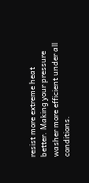resist more extreme heat better. Making your pressure washer more efficient under all conditions.